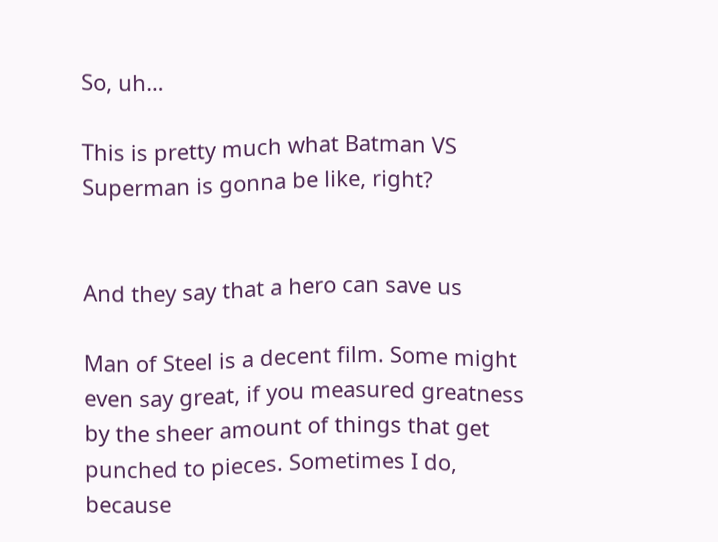So, uh…

This is pretty much what Batman VS Superman is gonna be like, right?


And they say that a hero can save us

Man of Steel is a decent film. Some might even say great, if you measured greatness by the sheer amount of things that get punched to pieces. Sometimes I do, because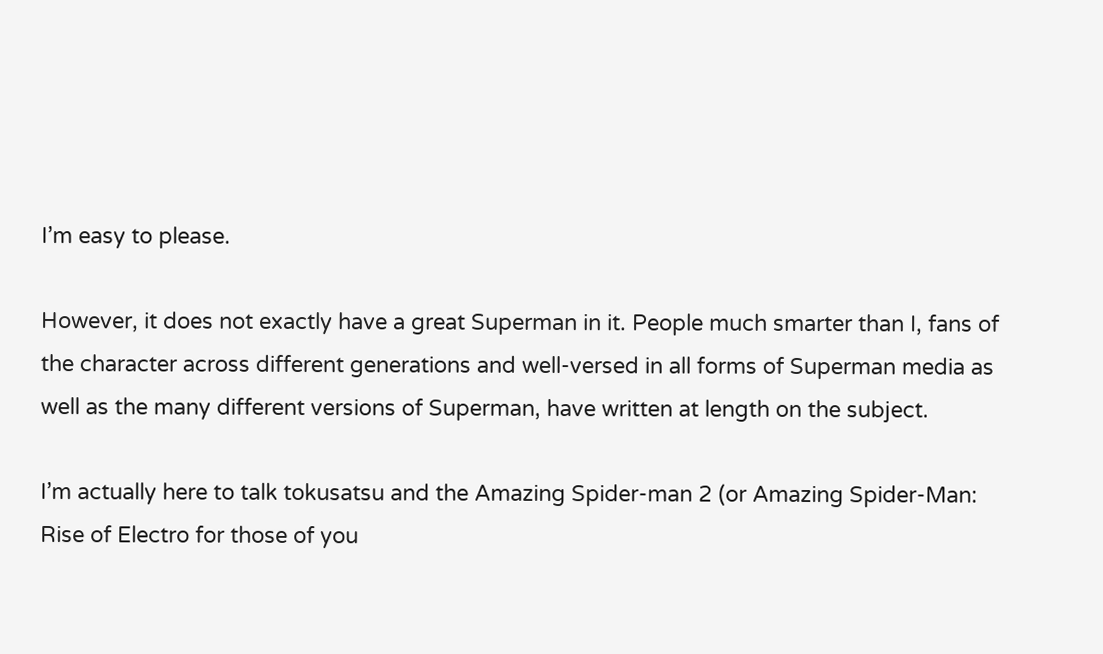I’m easy to please.

However, it does not exactly have a great Superman in it. People much smarter than I, fans of the character across different generations and well-versed in all forms of Superman media as well as the many different versions of Superman, have written at length on the subject.

I’m actually here to talk tokusatsu and the Amazing Spider-man 2 (or Amazing Spider-Man: Rise of Electro for those of you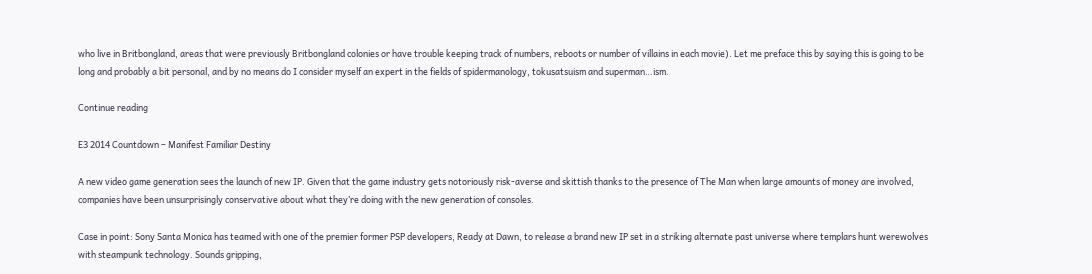who live in Britbongland, areas that were previously Britbongland colonies or have trouble keeping track of numbers, reboots or number of villains in each movie). Let me preface this by saying this is going to be long and probably a bit personal, and by no means do I consider myself an expert in the fields of spidermanology, tokusatsuism and superman…ism.

Continue reading

E3 2014 Countdown – Manifest Familiar Destiny

A new video game generation sees the launch of new IP. Given that the game industry gets notoriously risk-averse and skittish thanks to the presence of The Man when large amounts of money are involved, companies have been unsurprisingly conservative about what they’re doing with the new generation of consoles.

Case in point: Sony Santa Monica has teamed with one of the premier former PSP developers, Ready at Dawn, to release a brand new IP set in a striking alternate past universe where templars hunt werewolves with steampunk technology. Sounds gripping,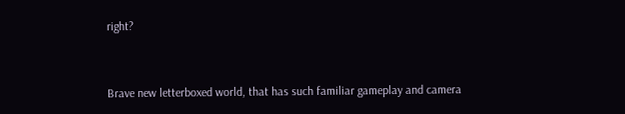right?


Brave new letterboxed world, that has such familiar gameplay and camera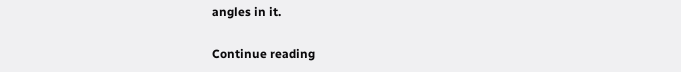angles in it.

Continue reading